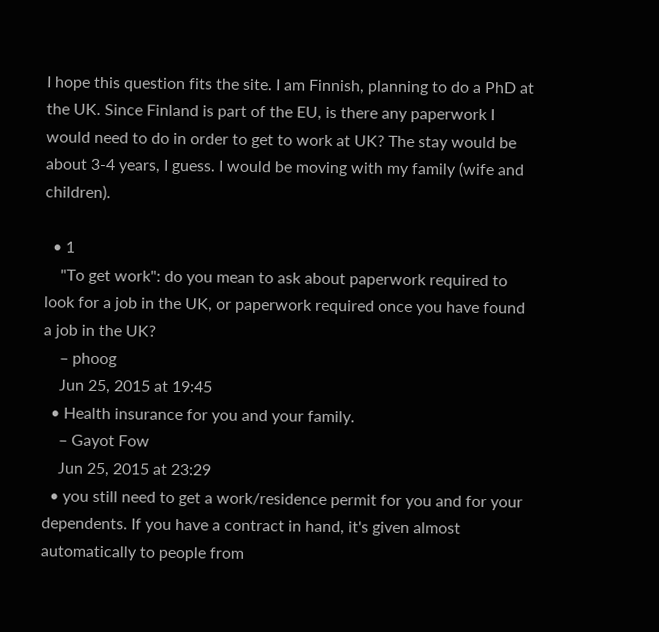I hope this question fits the site. I am Finnish, planning to do a PhD at the UK. Since Finland is part of the EU, is there any paperwork I would need to do in order to get to work at UK? The stay would be about 3-4 years, I guess. I would be moving with my family (wife and children).

  • 1
    "To get work": do you mean to ask about paperwork required to look for a job in the UK, or paperwork required once you have found a job in the UK?
    – phoog
    Jun 25, 2015 at 19:45
  • Health insurance for you and your family.
    – Gayot Fow
    Jun 25, 2015 at 23:29
  • you still need to get a work/residence permit for you and for your dependents. If you have a contract in hand, it's given almost automatically to people from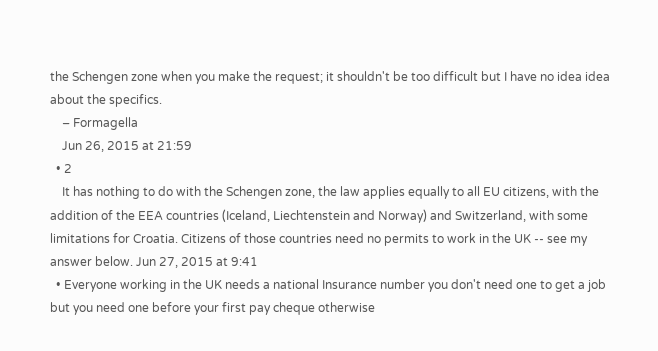the Schengen zone when you make the request; it shouldn't be too difficult but I have no idea idea about the specifics.
    – Formagella
    Jun 26, 2015 at 21:59
  • 2
    It has nothing to do with the Schengen zone, the law applies equally to all EU citizens, with the addition of the EEA countries (Iceland, Liechtenstein and Norway) and Switzerland, with some limitations for Croatia. Citizens of those countries need no permits to work in the UK -- see my answer below. Jun 27, 2015 at 9:41
  • Everyone working in the UK needs a national Insurance number you don't need one to get a job but you need one before your first pay cheque otherwise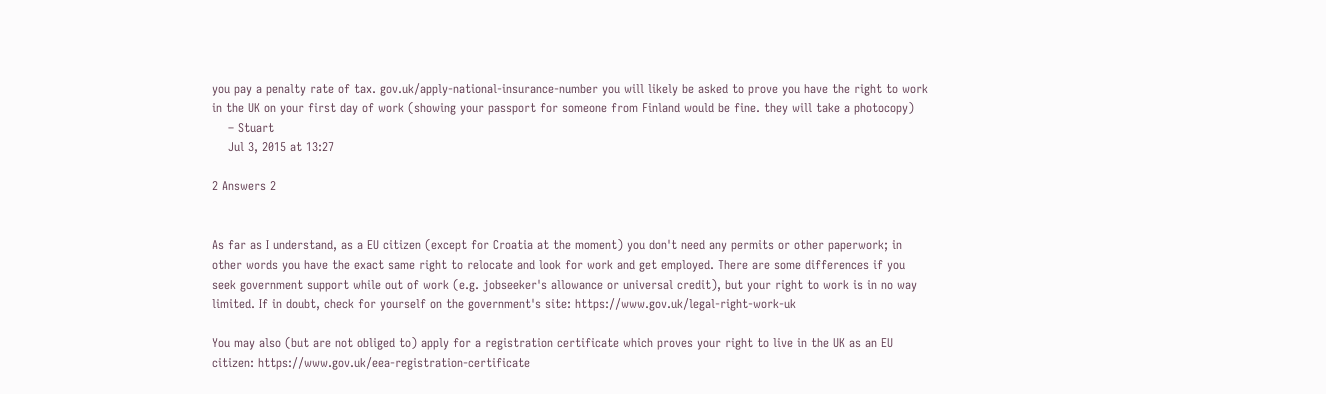you pay a penalty rate of tax. gov.uk/apply-national-insurance-number you will likely be asked to prove you have the right to work in the UK on your first day of work (showing your passport for someone from Finland would be fine. they will take a photocopy)
    – Stuart
    Jul 3, 2015 at 13:27

2 Answers 2


As far as I understand, as a EU citizen (except for Croatia at the moment) you don't need any permits or other paperwork; in other words you have the exact same right to relocate and look for work and get employed. There are some differences if you seek government support while out of work (e.g. jobseeker's allowance or universal credit), but your right to work is in no way limited. If in doubt, check for yourself on the government's site: https://www.gov.uk/legal-right-work-uk

You may also (but are not obliged to) apply for a registration certificate which proves your right to live in the UK as an EU citizen: https://www.gov.uk/eea-registration-certificate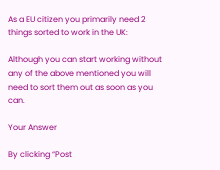As a EU citizen you primarily need 2 things sorted to work in the UK:

Although you can start working without any of the above mentioned you will need to sort them out as soon as you can.

Your Answer

By clicking “Post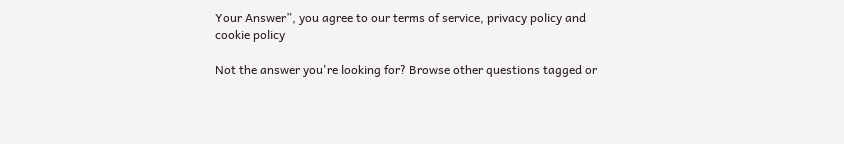Your Answer”, you agree to our terms of service, privacy policy and cookie policy

Not the answer you're looking for? Browse other questions tagged or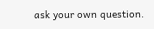ask your own question.